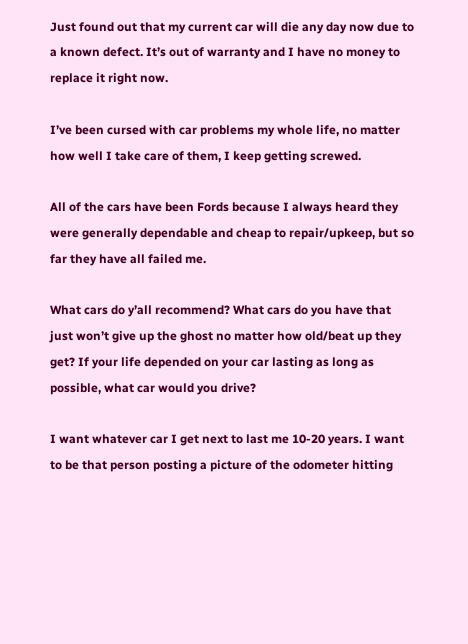Just found out that my current car will die any day now due to a known defect. It’s out of warranty and I have no money to replace it right now.

I’ve been cursed with car problems my whole life, no matter how well I take care of them, I keep getting screwed.

All of the cars have been Fords because I always heard they were generally dependable and cheap to repair/upkeep, but so far they have all failed me.

What cars do y’all recommend? What cars do you have that just won’t give up the ghost no matter how old/beat up they get? If your life depended on your car lasting as long as possible, what car would you drive?

I want whatever car I get next to last me 10-20 years. I want to be that person posting a picture of the odometer hitting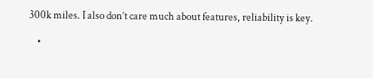300k miles. I also don’t care much about features, reliability is key.

    •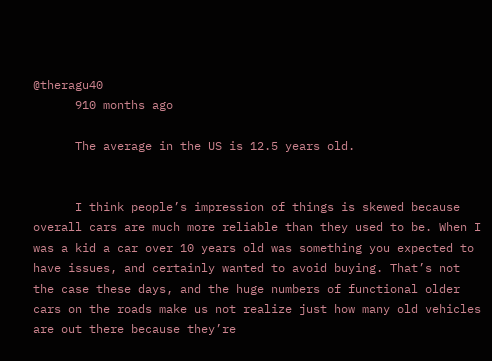@theragu40
      910 months ago

      The average in the US is 12.5 years old.


      I think people’s impression of things is skewed because overall cars are much more reliable than they used to be. When I was a kid a car over 10 years old was something you expected to have issues, and certainly wanted to avoid buying. That’s not the case these days, and the huge numbers of functional older cars on the roads make us not realize just how many old vehicles are out there because they’re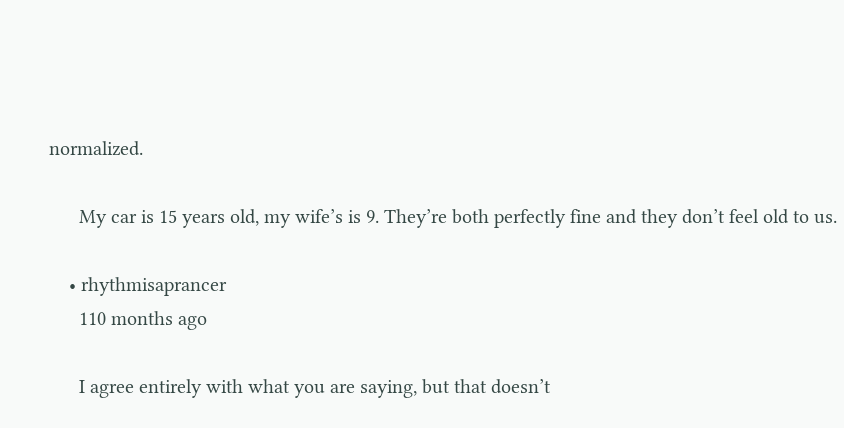normalized.

      My car is 15 years old, my wife’s is 9. They’re both perfectly fine and they don’t feel old to us.

    • rhythmisaprancer
      110 months ago

      I agree entirely with what you are saying, but that doesn’t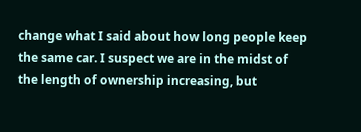change what I said about how long people keep the same car. I suspect we are in the midst of the length of ownership increasing, but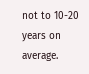not to 10-20 years on average.